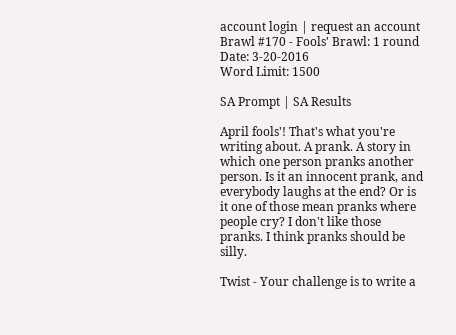account login | request an account
Brawl #170 - Fools' Brawl: 1 round
Date: 3-20-2016
Word Limit: 1500

SA Prompt | SA Results

April fools'! That's what you're writing about. A prank. A story in which one person pranks another person. Is it an innocent prank, and everybody laughs at the end? Or is it one of those mean pranks where people cry? I don't like those pranks. I think pranks should be silly.

Twist - Your challenge is to write a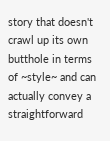story that doesn't crawl up its own butthole in terms of ~style~ and can actually convey a straightforward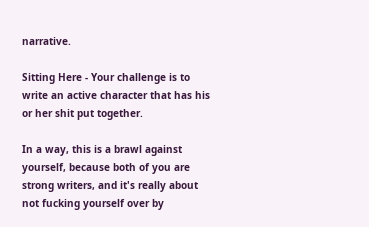narrative.

Sitting Here - Your challenge is to write an active character that has his or her shit put together.

In a way, this is a brawl against yourself, because both of you are strong writers, and it's really about not fucking yourself over by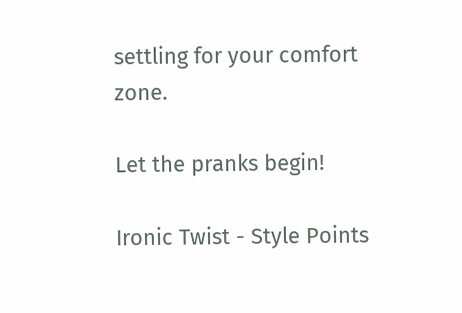settling for your comfort zone.

Let the pranks begin!

Ironic Twist - Style Points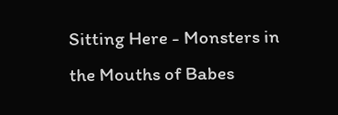Sitting Here - Monsters in the Mouths of Babes